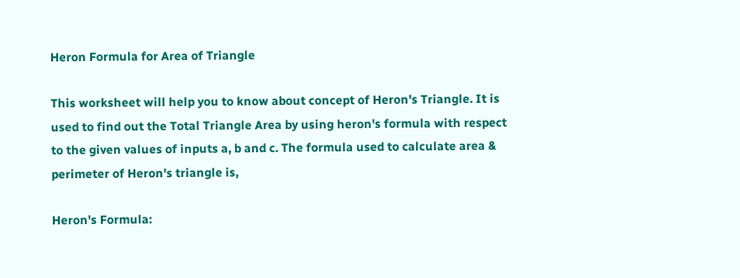Heron Formula for Area of Triangle

This worksheet will help you to know about concept of Heron's Triangle. It is used to find out the Total Triangle Area by using heron's formula with respect to the given values of inputs a, b and c. The formula used to calculate area & perimeter of Heron's triangle is,

Heron's Formula: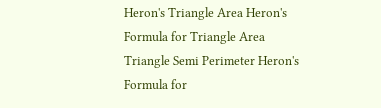Heron's Triangle Area Heron's Formula for Triangle Area
Triangle Semi Perimeter Heron's Formula for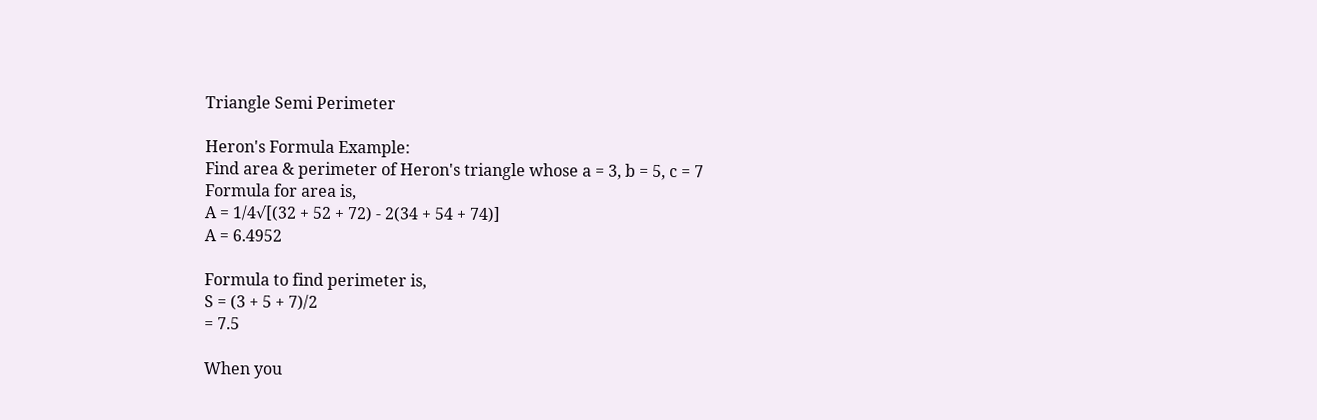Triangle Semi Perimeter

Heron's Formula Example:
Find area & perimeter of Heron's triangle whose a = 3, b = 5, c = 7
Formula for area is,
A = 1/4√[(32 + 52 + 72) - 2(34 + 54 + 74)]
A = 6.4952

Formula to find perimeter is,
S = (3 + 5 + 7)/2
= 7.5

When you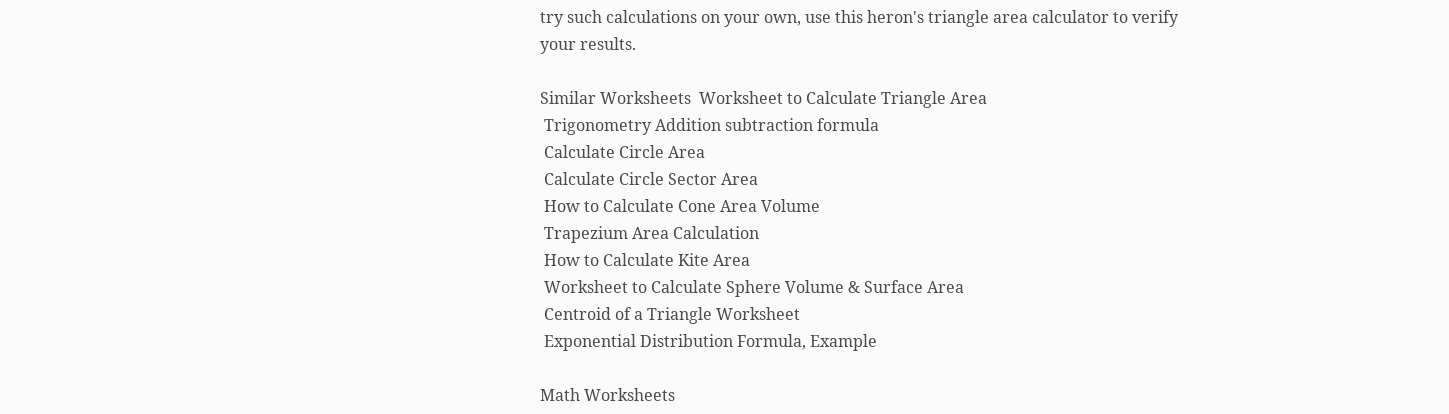try such calculations on your own, use this heron's triangle area calculator to verify your results.

Similar Worksheets  Worksheet to Calculate Triangle Area
 Trigonometry Addition subtraction formula
 Calculate Circle Area
 Calculate Circle Sector Area
 How to Calculate Cone Area Volume
 Trapezium Area Calculation
 How to Calculate Kite Area
 Worksheet to Calculate Sphere Volume & Surface Area
 Centroid of a Triangle Worksheet
 Exponential Distribution Formula, Example

Math Worksheets